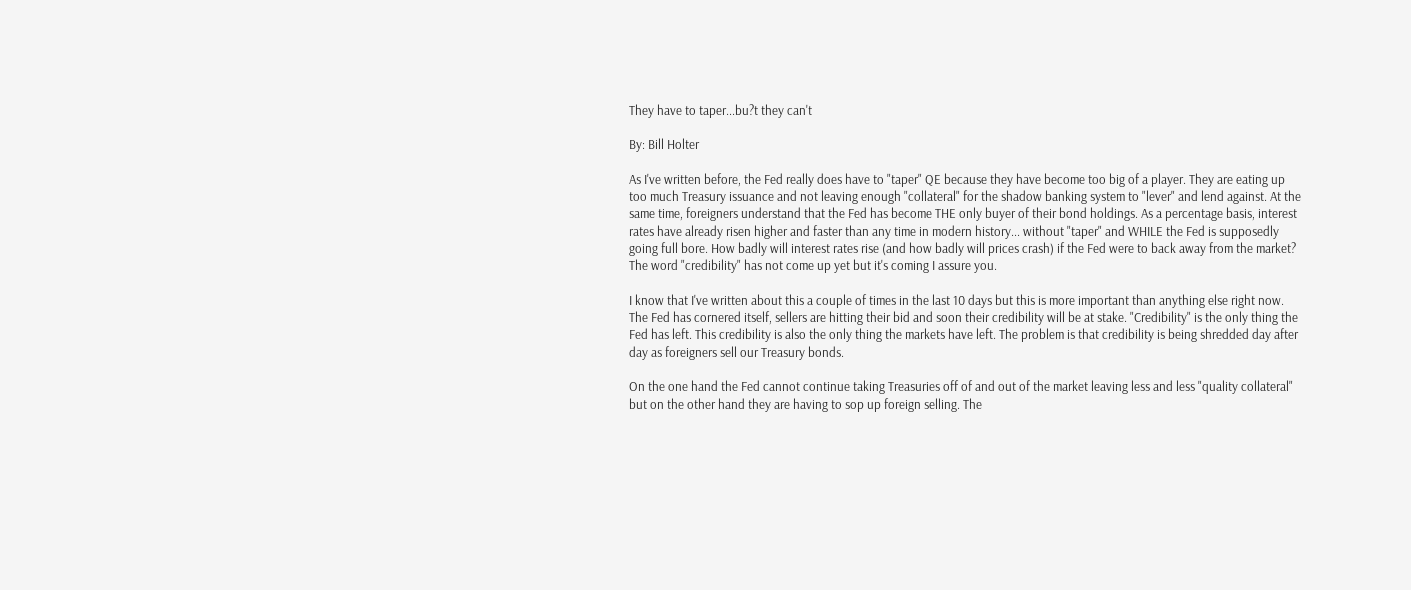They have to taper...bu?t they can't

By: Bill Holter

As I've written before, the Fed really does have to "taper" QE because they have become too big of a player. They are eating up too much Treasury issuance and not leaving enough "collateral" for the shadow banking system to "lever" and lend against. At the same time, foreigners understand that the Fed has become THE only buyer of their bond holdings. As a percentage basis, interest rates have already risen higher and faster than any time in modern history... without "taper" and WHILE the Fed is supposedly going full bore. How badly will interest rates rise (and how badly will prices crash) if the Fed were to back away from the market? The word "credibility" has not come up yet but it's coming I assure you.

I know that I've written about this a couple of times in the last 10 days but this is more important than anything else right now. The Fed has cornered itself, sellers are hitting their bid and soon their credibility will be at stake. "Credibility" is the only thing the Fed has left. This credibility is also the only thing the markets have left. The problem is that credibility is being shredded day after day as foreigners sell our Treasury bonds.

On the one hand the Fed cannot continue taking Treasuries off of and out of the market leaving less and less "quality collateral" but on the other hand they are having to sop up foreign selling. The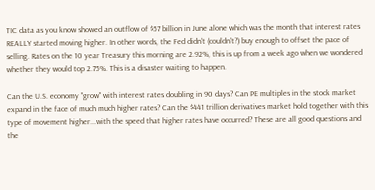TIC data as you know showed an outflow of $57 billion in June alone which was the month that interest rates REALLY started moving higher. In other words, the Fed didn't (couldn't?) buy enough to offset the pace of selling. Rates on the 10 year Treasury this morning are 2.92%, this is up from a week ago when we wondered whether they would top 2.75%. This is a disaster waiting to happen.

Can the U.S. economy "grow" with interest rates doubling in 90 days? Can PE multiples in the stock market expand in the face of much much higher rates? Can the $441 trillion derivatives market hold together with this type of movement higher...with the speed that higher rates have occurred? These are all good questions and the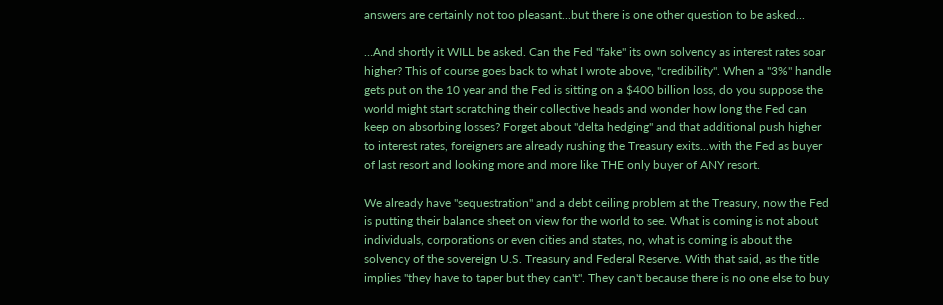answers are certainly not too pleasant...but there is one other question to be asked...

…And shortly it WILL be asked. Can the Fed "fake" its own solvency as interest rates soar higher? This of course goes back to what I wrote above, "credibility". When a "3%" handle gets put on the 10 year and the Fed is sitting on a $400 billion loss, do you suppose the world might start scratching their collective heads and wonder how long the Fed can keep on absorbing losses? Forget about "delta hedging" and that additional push higher to interest rates, foreigners are already rushing the Treasury exits...with the Fed as buyer of last resort and looking more and more like THE only buyer of ANY resort.

We already have "sequestration" and a debt ceiling problem at the Treasury, now the Fed is putting their balance sheet on view for the world to see. What is coming is not about individuals, corporations or even cities and states, no, what is coming is about the solvency of the sovereign U.S. Treasury and Federal Reserve. With that said, as the title implies "they have to taper but they can't". They can't because there is no one else to buy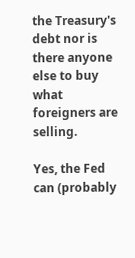the Treasury's debt nor is there anyone else to buy what foreigners are selling.

Yes, the Fed can (probably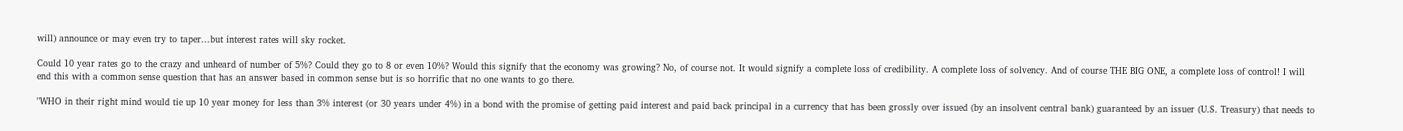will) announce or may even try to taper...but interest rates will sky rocket.

Could 10 year rates go to the crazy and unheard of number of 5%? Could they go to 8 or even 10%? Would this signify that the economy was growing? No, of course not. It would signify a complete loss of credibility. A complete loss of solvency. And of course THE BIG ONE, a complete loss of control! I will end this with a common sense question that has an answer based in common sense but is so horrific that no one wants to go there.

"WHO in their right mind would tie up 10 year money for less than 3% interest (or 30 years under 4%) in a bond with the promise of getting paid interest and paid back principal in a currency that has been grossly over issued (by an insolvent central bank) guaranteed by an issuer (U.S. Treasury) that needs to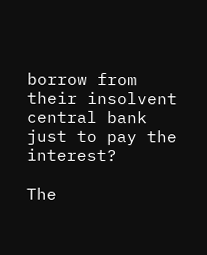borrow from their insolvent central bank just to pay the interest?

The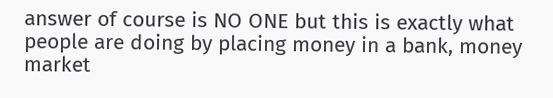answer of course is NO ONE but this is exactly what people are doing by placing money in a bank, money market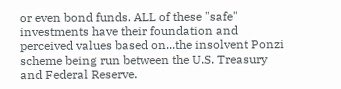or even bond funds. ALL of these "safe" investments have their foundation and perceived values based on...the insolvent Ponzi scheme being run between the U.S. Treasury and Federal Reserve.